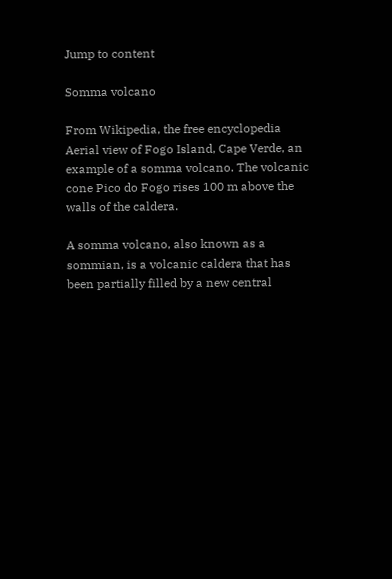Jump to content

Somma volcano

From Wikipedia, the free encyclopedia
Aerial view of Fogo Island, Cape Verde, an example of a somma volcano. The volcanic cone Pico do Fogo rises 100 m above the walls of the caldera.

A somma volcano, also known as a sommian, is a volcanic caldera that has been partially filled by a new central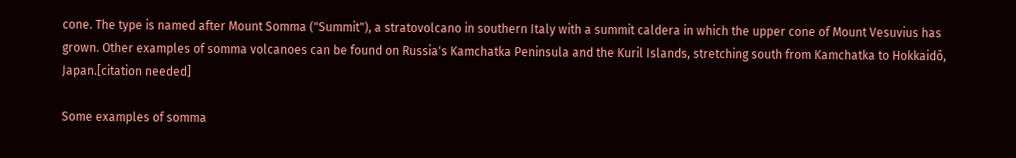cone. The type is named after Mount Somma ("Summit"), a stratovolcano in southern Italy with a summit caldera in which the upper cone of Mount Vesuvius has grown. Other examples of somma volcanoes can be found on Russia's Kamchatka Peninsula and the Kuril Islands, stretching south from Kamchatka to Hokkaidō, Japan.[citation needed]

Some examples of somma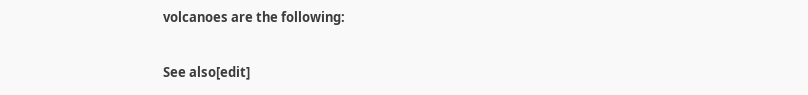volcanoes are the following:

See also[edit]